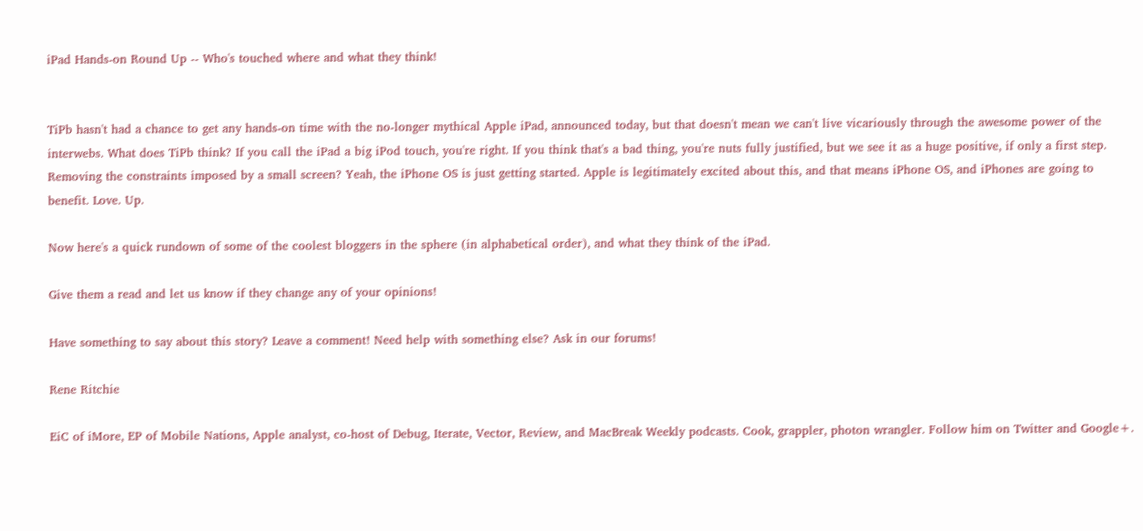iPad Hands-on Round Up -- Who's touched where and what they think!


TiPb hasn't had a chance to get any hands-on time with the no-longer mythical Apple iPad, announced today, but that doesn't mean we can't live vicariously through the awesome power of the interwebs. What does TiPb think? If you call the iPad a big iPod touch, you're right. If you think that's a bad thing, you're nuts fully justified, but we see it as a huge positive, if only a first step. Removing the constraints imposed by a small screen? Yeah, the iPhone OS is just getting started. Apple is legitimately excited about this, and that means iPhone OS, and iPhones are going to benefit. Love. Up.

Now here's a quick rundown of some of the coolest bloggers in the sphere (in alphabetical order), and what they think of the iPad.

Give them a read and let us know if they change any of your opinions!

Have something to say about this story? Leave a comment! Need help with something else? Ask in our forums!

Rene Ritchie

EiC of iMore, EP of Mobile Nations, Apple analyst, co-host of Debug, Iterate, Vector, Review, and MacBreak Weekly podcasts. Cook, grappler, photon wrangler. Follow him on Twitter and Google+.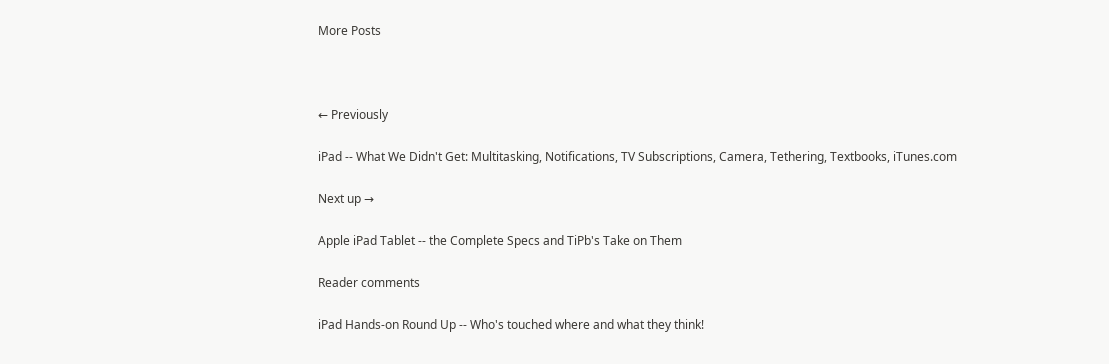More Posts



← Previously

iPad -- What We Didn't Get: Multitasking, Notifications, TV Subscriptions, Camera, Tethering, Textbooks, iTunes.com

Next up →

Apple iPad Tablet -- the Complete Specs and TiPb's Take on Them

Reader comments

iPad Hands-on Round Up -- Who's touched where and what they think!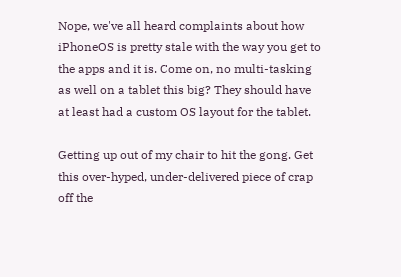Nope, we've all heard complaints about how iPhoneOS is pretty stale with the way you get to the apps and it is. Come on, no multi-tasking as well on a tablet this big? They should have at least had a custom OS layout for the tablet.

Getting up out of my chair to hit the gong. Get this over-hyped, under-delivered piece of crap off the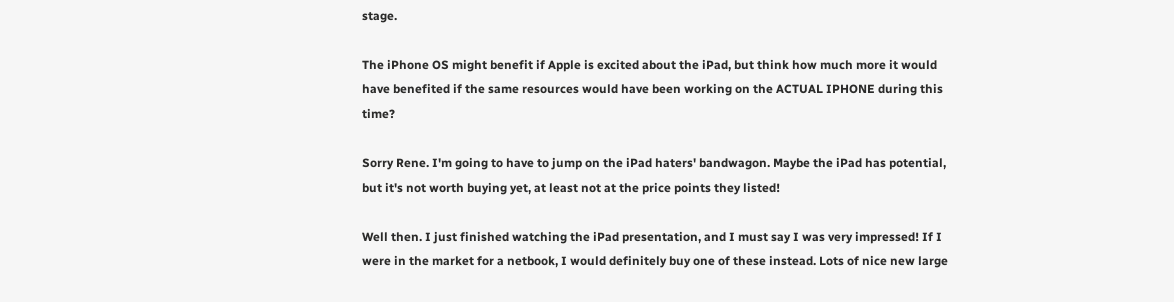stage.

The iPhone OS might benefit if Apple is excited about the iPad, but think how much more it would have benefited if the same resources would have been working on the ACTUAL IPHONE during this time?

Sorry Rene. I'm going to have to jump on the iPad haters' bandwagon. Maybe the iPad has potential, but it's not worth buying yet, at least not at the price points they listed!

Well then. I just finished watching the iPad presentation, and I must say I was very impressed! If I were in the market for a netbook, I would definitely buy one of these instead. Lots of nice new large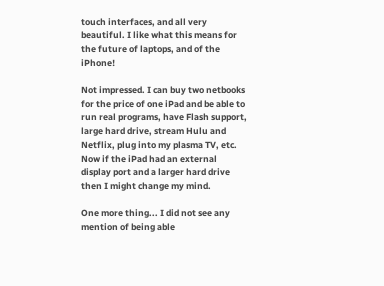touch interfaces, and all very beautiful. I like what this means for the future of laptops, and of the iPhone!

Not impressed. I can buy two netbooks for the price of one iPad and be able to run real programs, have Flash support, large hard drive, stream Hulu and Netflix, plug into my plasma TV, etc. Now if the iPad had an external display port and a larger hard drive then I might change my mind.

One more thing... I did not see any mention of being able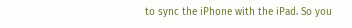to sync the iPhone with the iPad. So you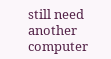still need another computer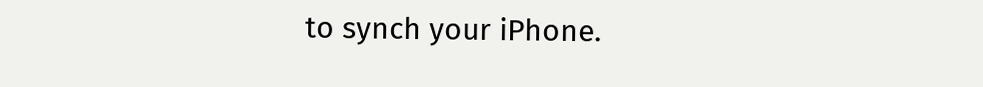to synch your iPhone.